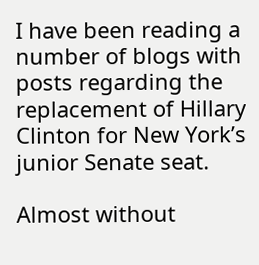I have been reading a number of blogs with posts regarding the replacement of Hillary Clinton for New York’s junior Senate seat.

Almost without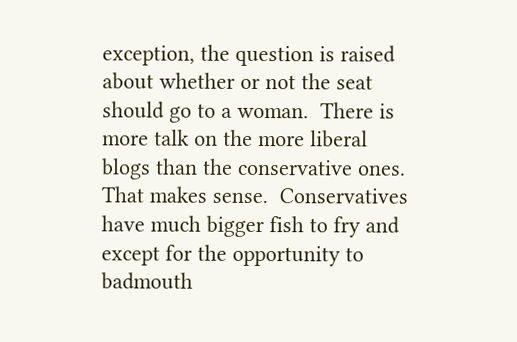exception, the question is raised about whether or not the seat should go to a woman.  There is more talk on the more liberal blogs than the conservative ones.  That makes sense.  Conservatives have much bigger fish to fry and except for the opportunity to  badmouth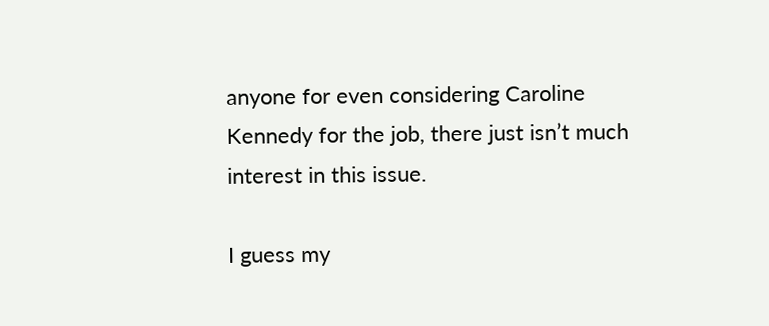anyone for even considering Caroline Kennedy for the job, there just isn’t much interest in this issue.

I guess my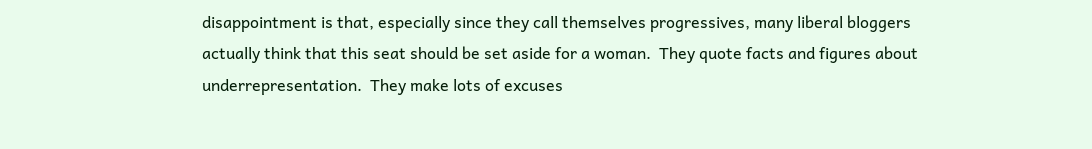disappointment is that, especially since they call themselves progressives, many liberal bloggers actually think that this seat should be set aside for a woman.  They quote facts and figures about underrepresentation.  They make lots of excuses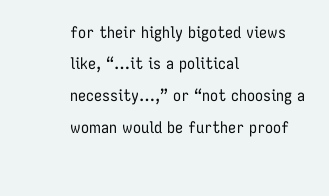for their highly bigoted views like, “…it is a political necessity…,” or “not choosing a woman would be further proof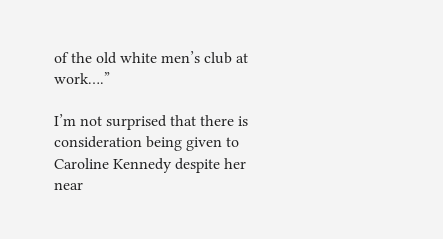of the old white men’s club at work….”

I’m not surprised that there is consideration being given to Caroline Kennedy despite her near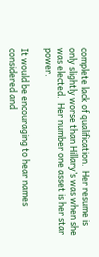complete lack of qualification.  Her resume is only slightly worse than Hillary’s was when she was elected.  Her number one asset is her star power.

It would be encouraging to hear names considered and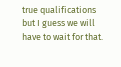true qualifications but I guess we will have to wait for that.